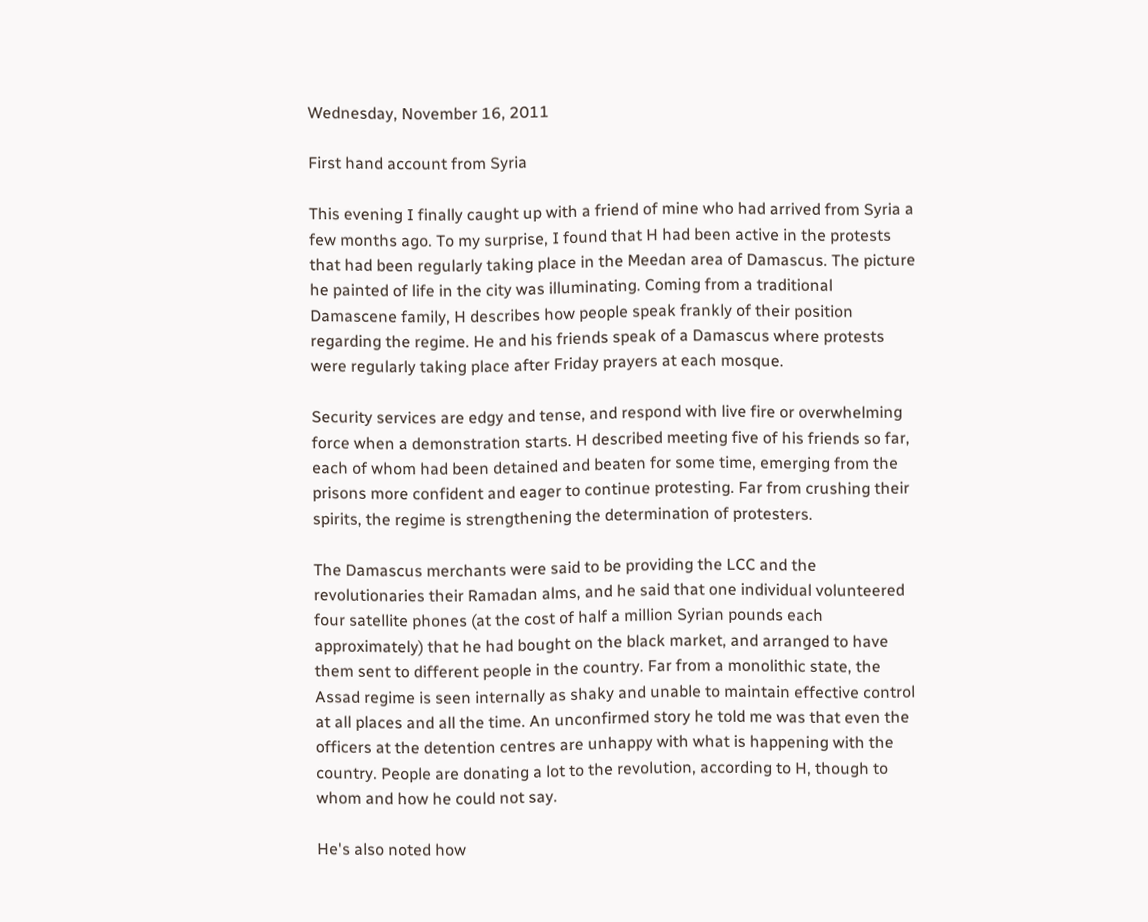Wednesday, November 16, 2011

First hand account from Syria

This evening I finally caught up with a friend of mine who had arrived from Syria a few months ago. To my surprise, I found that H had been active in the protests that had been regularly taking place in the Meedan area of Damascus. The picture he painted of life in the city was illuminating. Coming from a traditional Damascene family, H describes how people speak frankly of their position regarding the regime. He and his friends speak of a Damascus where protests were regularly taking place after Friday prayers at each mosque.

Security services are edgy and tense, and respond with live fire or overwhelming force when a demonstration starts. H described meeting five of his friends so far, each of whom had been detained and beaten for some time, emerging from the prisons more confident and eager to continue protesting. Far from crushing their spirits, the regime is strengthening the determination of protesters.

The Damascus merchants were said to be providing the LCC and the revolutionaries their Ramadan alms, and he said that one individual volunteered four satellite phones (at the cost of half a million Syrian pounds each approximately) that he had bought on the black market, and arranged to have them sent to different people in the country. Far from a monolithic state, the Assad regime is seen internally as shaky and unable to maintain effective control at all places and all the time. An unconfirmed story he told me was that even the officers at the detention centres are unhappy with what is happening with the country. People are donating a lot to the revolution, according to H, though to whom and how he could not say.

He's also noted how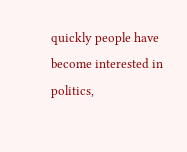quickly people have become interested in politics,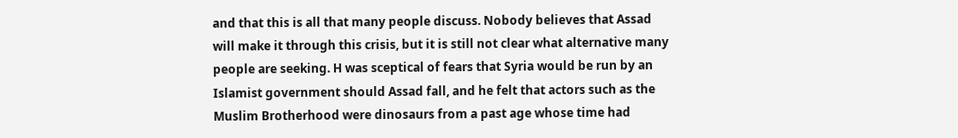and that this is all that many people discuss. Nobody believes that Assad will make it through this crisis, but it is still not clear what alternative many people are seeking. H was sceptical of fears that Syria would be run by an Islamist government should Assad fall, and he felt that actors such as the Muslim Brotherhood were dinosaurs from a past age whose time had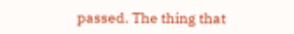passed. The thing that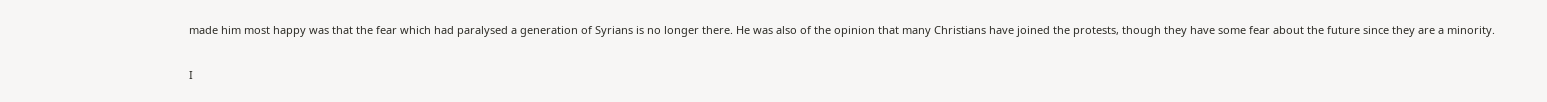made him most happy was that the fear which had paralysed a generation of Syrians is no longer there. He was also of the opinion that many Christians have joined the protests, though they have some fear about the future since they are a minority.

I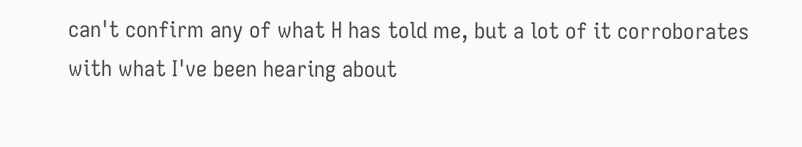can't confirm any of what H has told me, but a lot of it corroborates with what I've been hearing about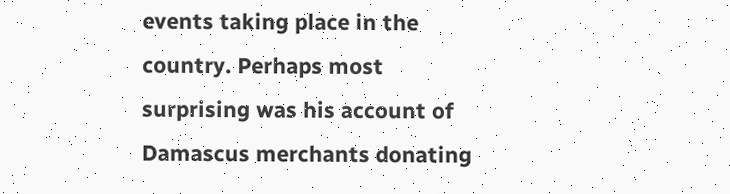events taking place in the country. Perhaps most surprising was his account of Damascus merchants donating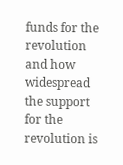funds for the revolution and how widespread the support for the revolution is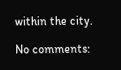within the city.

No comments: